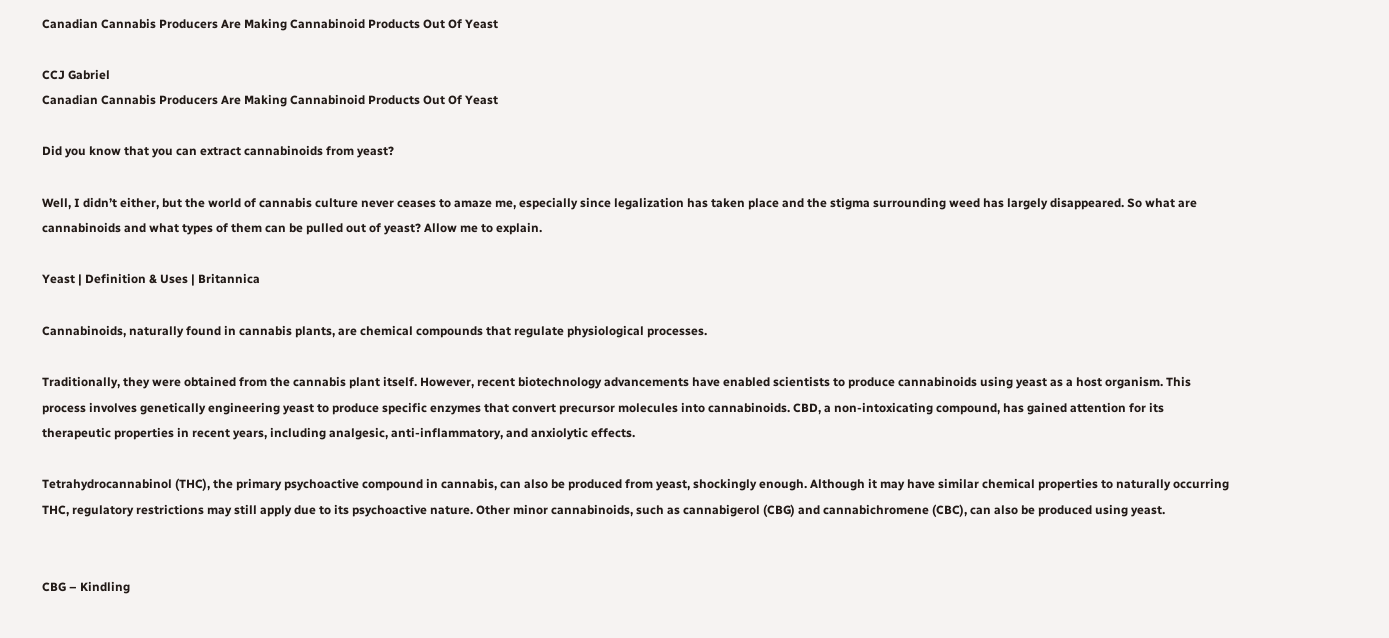Canadian Cannabis Producers Are Making Cannabinoid Products Out Of Yeast

CCJ Gabriel
Canadian Cannabis Producers Are Making Cannabinoid Products Out Of Yeast

Did you know that you can extract cannabinoids from yeast?

Well, I didn’t either, but the world of cannabis culture never ceases to amaze me, especially since legalization has taken place and the stigma surrounding weed has largely disappeared. So what are cannabinoids and what types of them can be pulled out of yeast? Allow me to explain.

Yeast | Definition & Uses | Britannica

Cannabinoids, naturally found in cannabis plants, are chemical compounds that regulate physiological processes.

Traditionally, they were obtained from the cannabis plant itself. However, recent biotechnology advancements have enabled scientists to produce cannabinoids using yeast as a host organism. This process involves genetically engineering yeast to produce specific enzymes that convert precursor molecules into cannabinoids. CBD, a non-intoxicating compound, has gained attention for its therapeutic properties in recent years, including analgesic, anti-inflammatory, and anxiolytic effects.

Tetrahydrocannabinol (THC), the primary psychoactive compound in cannabis, can also be produced from yeast, shockingly enough. Although it may have similar chemical properties to naturally occurring THC, regulatory restrictions may still apply due to its psychoactive nature. Other minor cannabinoids, such as cannabigerol (CBG) and cannabichromene (CBC), can also be produced using yeast.


CBG – Kindling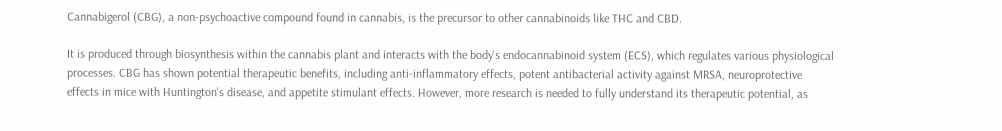Cannabigerol (CBG), a non-psychoactive compound found in cannabis, is the precursor to other cannabinoids like THC and CBD.

It is produced through biosynthesis within the cannabis plant and interacts with the body's endocannabinoid system (ECS), which regulates various physiological processes. CBG has shown potential therapeutic benefits, including anti-inflammatory effects, potent antibacterial activity against MRSA, neuroprotective effects in mice with Huntington's disease, and appetite stimulant effects. However, more research is needed to fully understand its therapeutic potential, as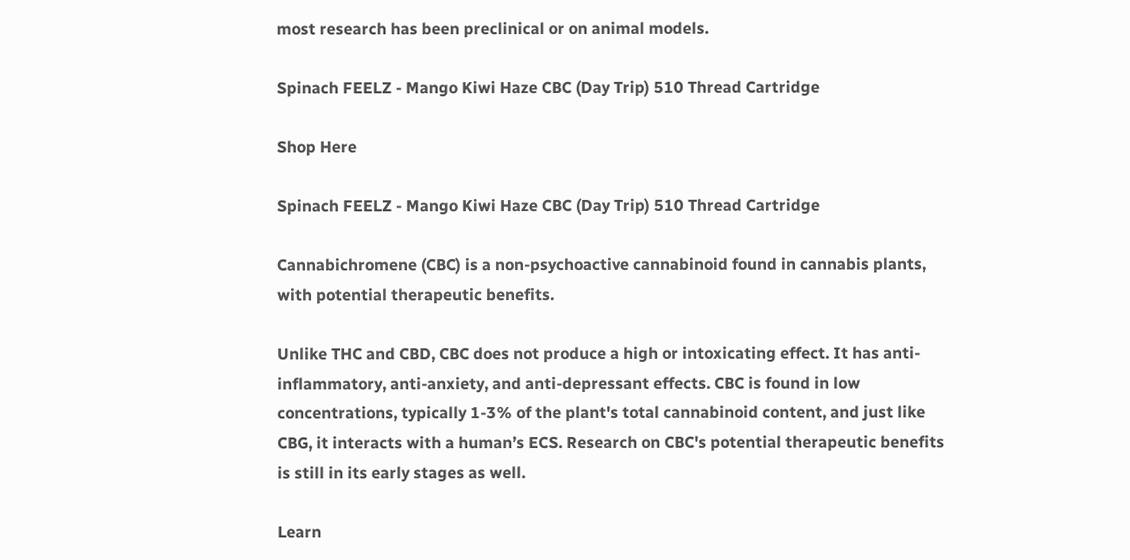most research has been preclinical or on animal models.

Spinach FEELZ - Mango Kiwi Haze CBC (Day Trip) 510 Thread Cartridge

Shop Here

Spinach FEELZ - Mango Kiwi Haze CBC (Day Trip) 510 Thread Cartridge

Cannabichromene (CBC) is a non-psychoactive cannabinoid found in cannabis plants, with potential therapeutic benefits.

Unlike THC and CBD, CBC does not produce a high or intoxicating effect. It has anti-inflammatory, anti-anxiety, and anti-depressant effects. CBC is found in low concentrations, typically 1-3% of the plant's total cannabinoid content, and just like CBG, it interacts with a human’s ECS. Research on CBC's potential therapeutic benefits is still in its early stages as well.

Learn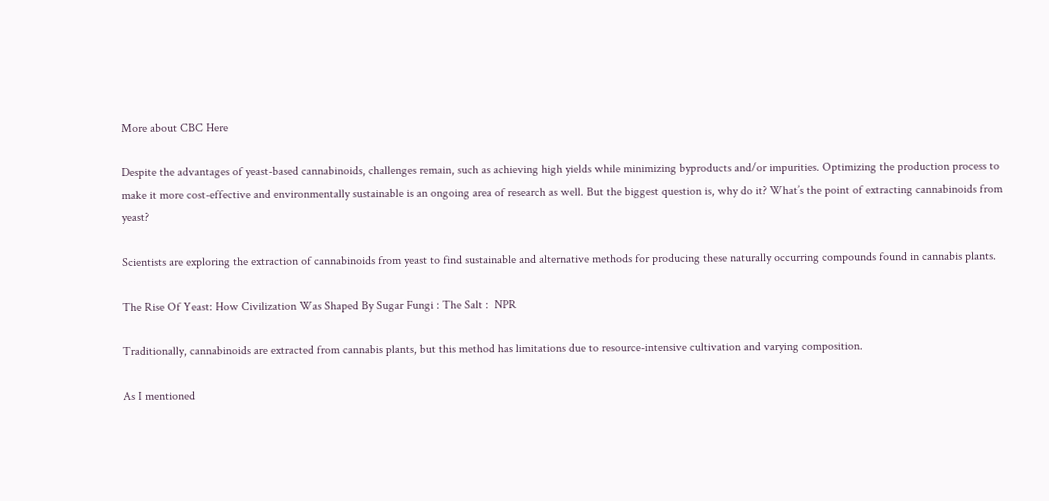More about CBC Here

Despite the advantages of yeast-based cannabinoids, challenges remain, such as achieving high yields while minimizing byproducts and/or impurities. Optimizing the production process to make it more cost-effective and environmentally sustainable is an ongoing area of research as well. But the biggest question is, why do it? What’s the point of extracting cannabinoids from yeast?

Scientists are exploring the extraction of cannabinoids from yeast to find sustainable and alternative methods for producing these naturally occurring compounds found in cannabis plants.

The Rise Of Yeast: How Civilization Was Shaped By Sugar Fungi : The Salt :  NPR

Traditionally, cannabinoids are extracted from cannabis plants, but this method has limitations due to resource-intensive cultivation and varying composition.

As I mentioned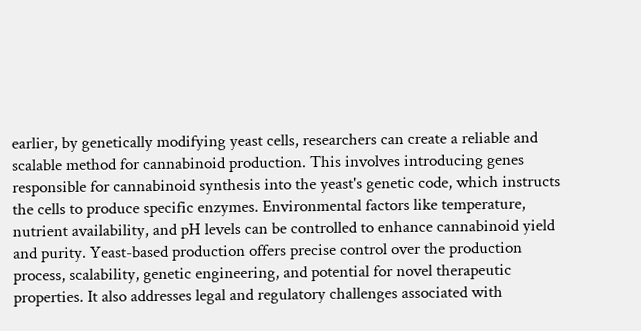earlier, by genetically modifying yeast cells, researchers can create a reliable and scalable method for cannabinoid production. This involves introducing genes responsible for cannabinoid synthesis into the yeast's genetic code, which instructs the cells to produce specific enzymes. Environmental factors like temperature, nutrient availability, and pH levels can be controlled to enhance cannabinoid yield and purity. Yeast-based production offers precise control over the production process, scalability, genetic engineering, and potential for novel therapeutic properties. It also addresses legal and regulatory challenges associated with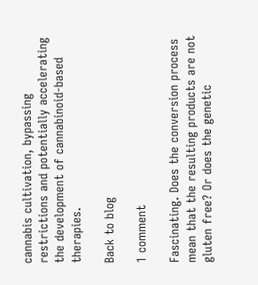cannabis cultivation, bypassing restrictions and potentially accelerating the development of cannabinoid-based therapies.

Back to blog

1 comment

Fascinating. Does the conversion process mean that the resulting products are not gluten free? Or does the genetic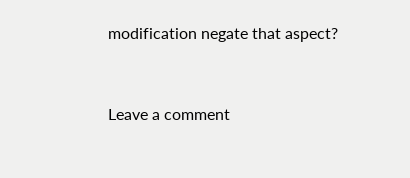modification negate that aspect?


Leave a comment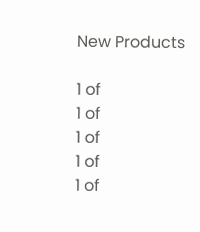New Products

1 of
1 of
1 of
1 of
1 of